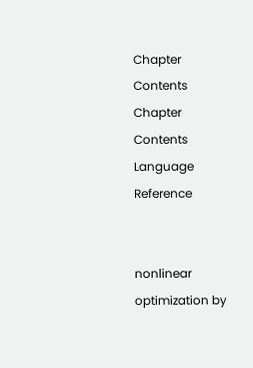Chapter Contents
Chapter Contents
Language Reference


nonlinear optimization by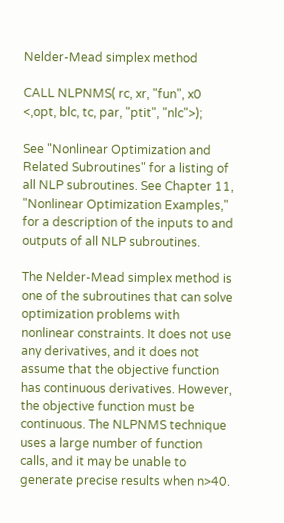Nelder-Mead simplex method

CALL NLPNMS( rc, xr, "fun", x0 <,opt, blc, tc, par, "ptit", "nlc">);

See "Nonlinear Optimization and Related Subroutines" for a listing of all NLP subroutines. See Chapter 11, "Nonlinear Optimization Examples," for a description of the inputs to and outputs of all NLP subroutines.

The Nelder-Mead simplex method is one of the subroutines that can solve optimization problems with nonlinear constraints. It does not use any derivatives, and it does not assume that the objective function has continuous derivatives. However, the objective function must be continuous. The NLPNMS technique uses a large number of function calls, and it may be unable to generate precise results when n>40.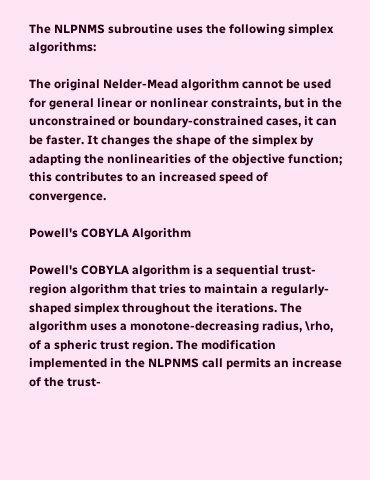The NLPNMS subroutine uses the following simplex algorithms:

The original Nelder-Mead algorithm cannot be used for general linear or nonlinear constraints, but in the unconstrained or boundary-constrained cases, it can be faster. It changes the shape of the simplex by adapting the nonlinearities of the objective function; this contributes to an increased speed of convergence.

Powell's COBYLA Algorithm

Powell's COBYLA algorithm is a sequential trust-region algorithm that tries to maintain a regularly-shaped simplex throughout the iterations. The algorithm uses a monotone-decreasing radius, \rho, of a spheric trust region. The modification implemented in the NLPNMS call permits an increase of the trust-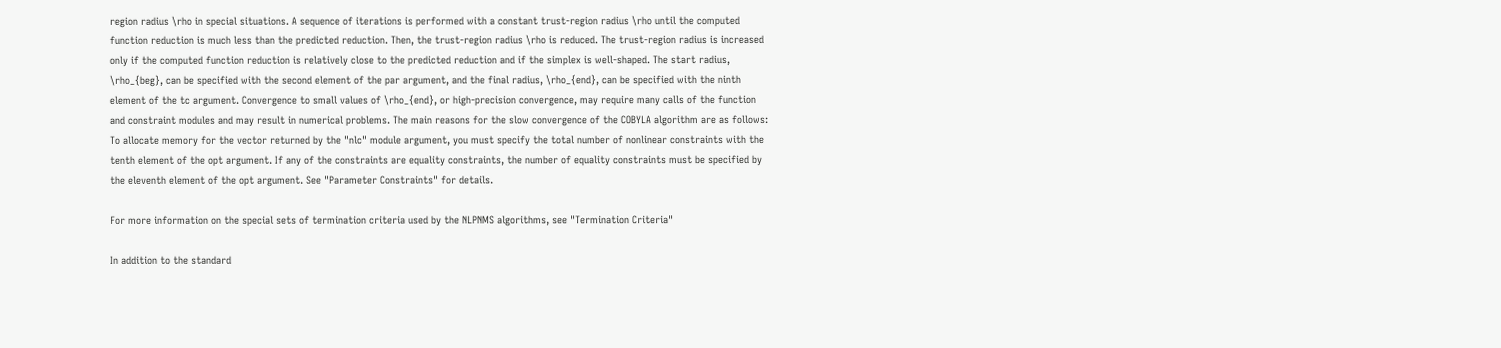region radius \rho in special situations. A sequence of iterations is performed with a constant trust-region radius \rho until the computed function reduction is much less than the predicted reduction. Then, the trust-region radius \rho is reduced. The trust-region radius is increased only if the computed function reduction is relatively close to the predicted reduction and if the simplex is well-shaped. The start radius, \rho_{beg}, can be specified with the second element of the par argument, and the final radius, \rho_{end}, can be specified with the ninth element of the tc argument. Convergence to small values of \rho_{end}, or high-precision convergence, may require many calls of the function and constraint modules and may result in numerical problems. The main reasons for the slow convergence of the COBYLA algorithm are as follows: To allocate memory for the vector returned by the "nlc" module argument, you must specify the total number of nonlinear constraints with the tenth element of the opt argument. If any of the constraints are equality constraints, the number of equality constraints must be specified by the eleventh element of the opt argument. See "Parameter Constraints" for details.

For more information on the special sets of termination criteria used by the NLPNMS algorithms, see "Termination Criteria"

In addition to the standard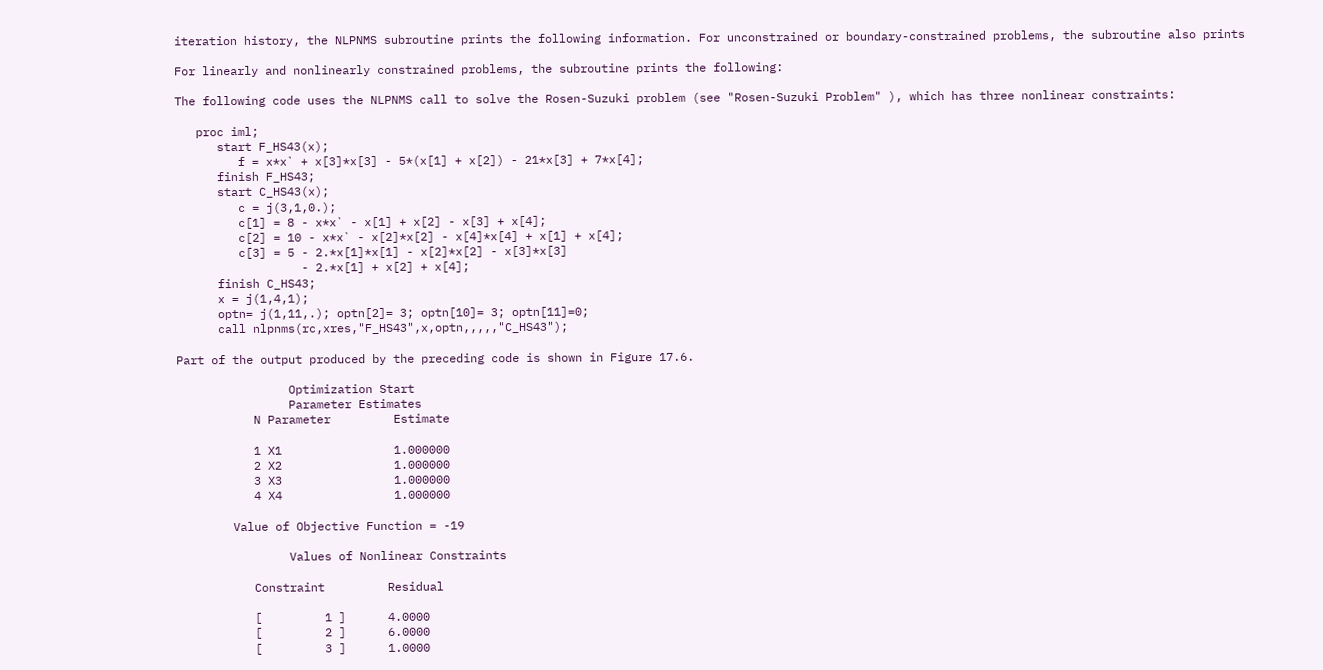iteration history, the NLPNMS subroutine prints the following information. For unconstrained or boundary-constrained problems, the subroutine also prints

For linearly and nonlinearly constrained problems, the subroutine prints the following:

The following code uses the NLPNMS call to solve the Rosen-Suzuki problem (see "Rosen-Suzuki Problem" ), which has three nonlinear constraints:

   proc iml;
      start F_HS43(x);
         f = x*x` + x[3]*x[3] - 5*(x[1] + x[2]) - 21*x[3] + 7*x[4];
      finish F_HS43;
      start C_HS43(x);
         c = j(3,1,0.);
         c[1] = 8 - x*x` - x[1] + x[2] - x[3] + x[4];
         c[2] = 10 - x*x` - x[2]*x[2] - x[4]*x[4] + x[1] + x[4];
         c[3] = 5 - 2.*x[1]*x[1] - x[2]*x[2] - x[3]*x[3]
                  - 2.*x[1] + x[2] + x[4];
      finish C_HS43;
      x = j(1,4,1);
      optn= j(1,11,.); optn[2]= 3; optn[10]= 3; optn[11]=0;
      call nlpnms(rc,xres,"F_HS43",x,optn,,,,,"C_HS43");

Part of the output produced by the preceding code is shown in Figure 17.6.

                Optimization Start
                Parameter Estimates
           N Parameter         Estimate

           1 X1                1.000000
           2 X2                1.000000
           3 X3                1.000000
           4 X4                1.000000

        Value of Objective Function = -19

                Values of Nonlinear Constraints

           Constraint         Residual

           [         1 ]      4.0000
           [         2 ]      6.0000
           [         3 ]      1.0000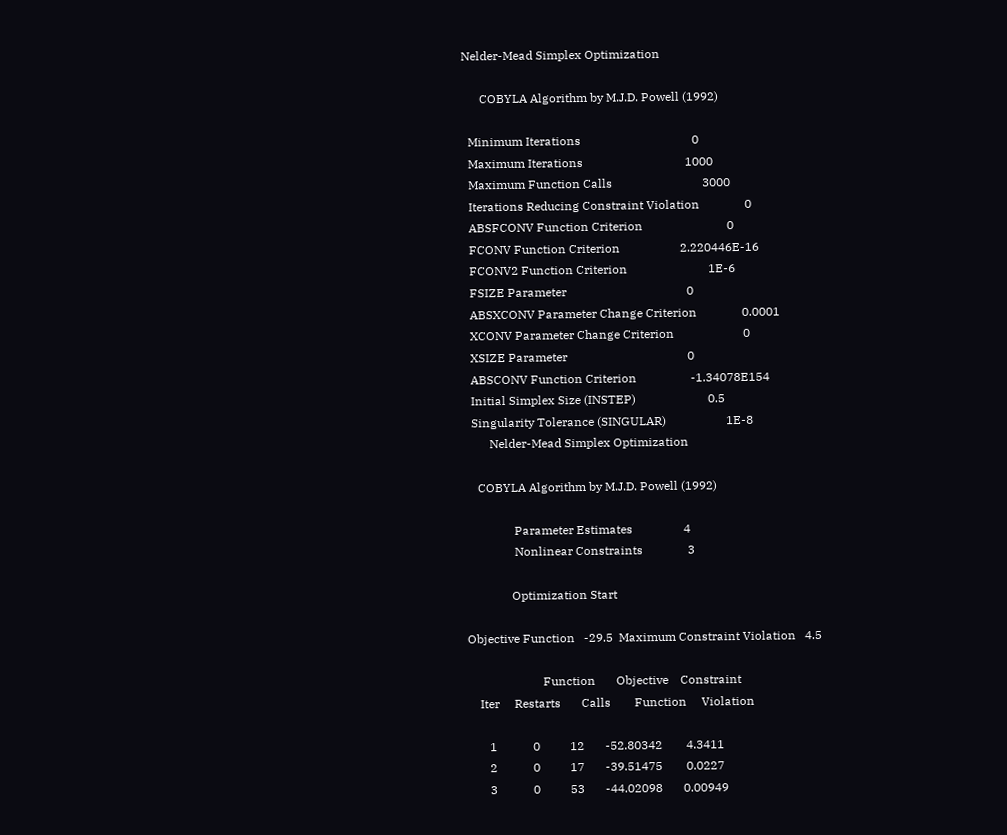Nelder-Mead Simplex Optimization

      COBYLA Algorithm by M.J.D. Powell (1992)

  Minimum Iterations                                     0
  Maximum Iterations                                  1000
  Maximum Function Calls                              3000
  Iterations Reducing Constraint Violation               0
  ABSFCONV Function Criterion                            0
  FCONV Function Criterion                    2.220446E-16
  FCONV2 Function Criterion                           1E-6
  FSIZE Parameter                                        0
  ABSXCONV Parameter Change Criterion               0.0001
  XCONV Parameter Change Criterion                       0
  XSIZE Parameter                                        0
  ABSCONV Function Criterion                  -1.34078E154
  Initial Simplex Size (INSTEP)                        0.5
  Singularity Tolerance (SINGULAR)                    1E-8
        Nelder-Mead Simplex Optimization

    COBYLA Algorithm by M.J.D. Powell (1992)

                Parameter Estimates                 4
                Nonlinear Constraints               3

               Optimization Start

Objective Function   -29.5  Maximum Constraint Violation   4.5

                         Function       Objective    Constraint
    Iter     Restarts       Calls        Function     Violation

       1            0          12       -52.80342        4.3411
       2            0          17       -39.51475        0.0227
       3            0          53       -44.02098       0.00949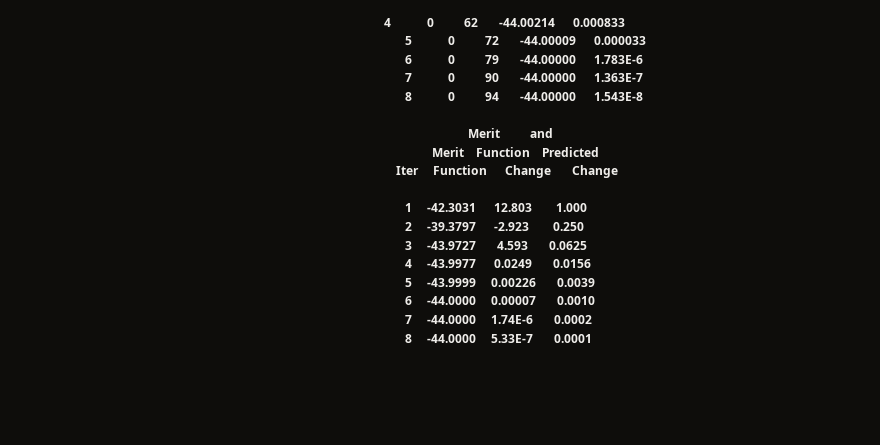4            0          62       -44.00214      0.000833
       5            0          72       -44.00009      0.000033
       6            0          79       -44.00000      1.783E-6
       7            0          90       -44.00000      1.363E-7
       8            0          94       -44.00000      1.543E-8

                            Merit          and
                Merit    Function    Predicted
    Iter     Function      Change       Change

       1     -42.3031      12.803        1.000
       2     -39.3797      -2.923        0.250
       3     -43.9727       4.593       0.0625
       4     -43.9977      0.0249       0.0156
       5     -43.9999     0.00226       0.0039
       6     -44.0000     0.00007       0.0010
       7     -44.0000     1.74E-6       0.0002
       8     -44.0000     5.33E-7       0.0001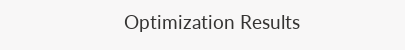Optimization Results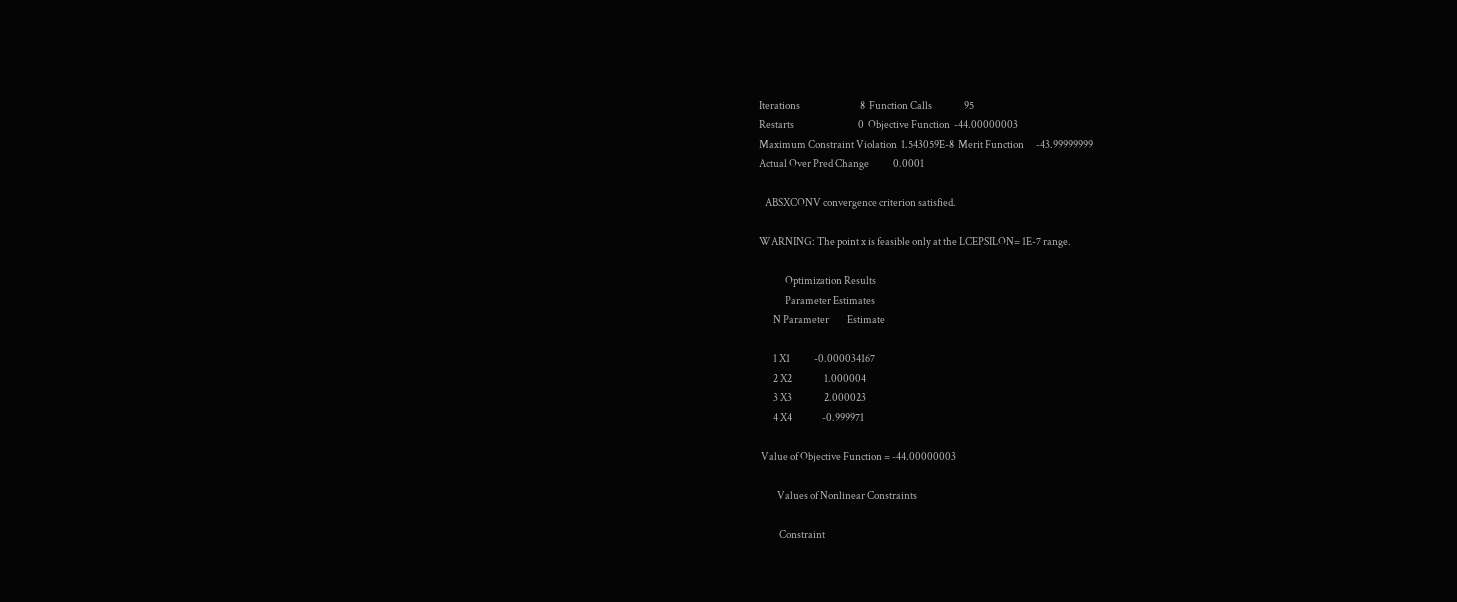Iterations                              8  Function Calls                95
Restarts                                0  Objective Function  -44.00000003
Maximum Constraint Violation  1.543059E-8  Merit Function      -43.99999999
Actual Over Pred Change            0.0001

   ABSXCONV convergence criterion satisfied.

WARNING: The point x is feasible only at the LCEPSILON= 1E-7 range.

             Optimization Results
             Parameter Estimates
       N Parameter         Estimate

       1 X1            -0.000034167
       2 X2                1.000004
       3 X3                2.000023
       4 X4               -0.999971

 Value of Objective Function = -44.00000003

         Values of Nonlinear Constraints

          Constraint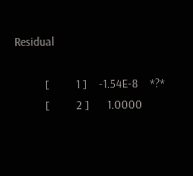Residual

          [         1 ]    -1.54E-8    *?*
          [         2 ]      1.0000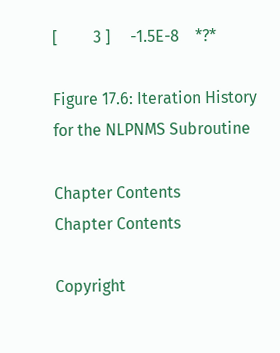[         3 ]     -1.5E-8    *?*

Figure 17.6: Iteration History for the NLPNMS Subroutine

Chapter Contents
Chapter Contents

Copyright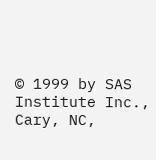© 1999 by SAS Institute Inc., Cary, NC,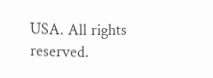USA. All rights reserved.